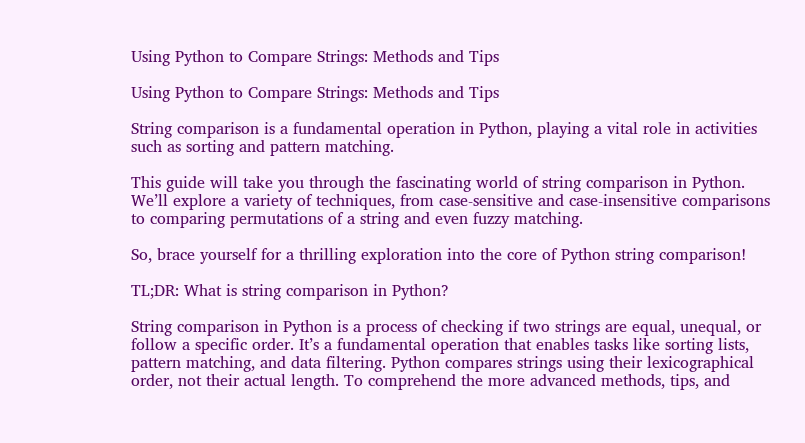Using Python to Compare Strings: Methods and Tips

Using Python to Compare Strings: Methods and Tips

String comparison is a fundamental operation in Python, playing a vital role in activities such as sorting and pattern matching.

This guide will take you through the fascinating world of string comparison in Python. We’ll explore a variety of techniques, from case-sensitive and case-insensitive comparisons to comparing permutations of a string and even fuzzy matching.

So, brace yourself for a thrilling exploration into the core of Python string comparison!

TL;DR: What is string comparison in Python?

String comparison in Python is a process of checking if two strings are equal, unequal, or follow a specific order. It’s a fundamental operation that enables tasks like sorting lists, pattern matching, and data filtering. Python compares strings using their lexicographical order, not their actual length. To comprehend the more advanced methods, tips, and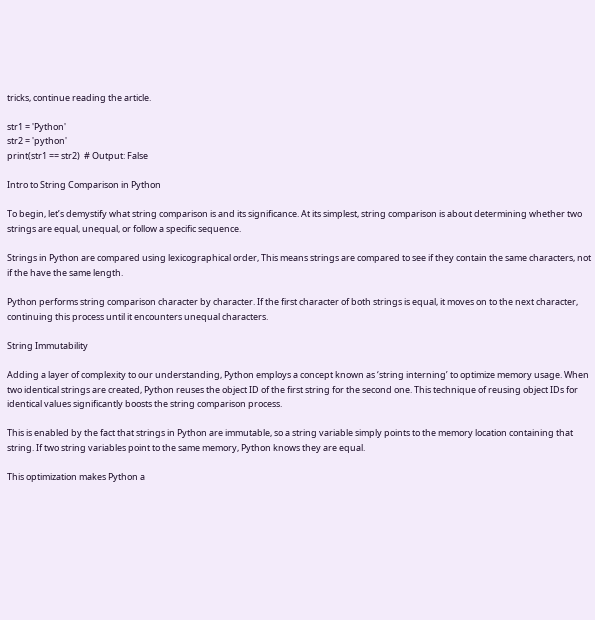tricks, continue reading the article.

str1 = 'Python'
str2 = 'python'
print(str1 == str2)  # Output: False

Intro to String Comparison in Python

To begin, let’s demystify what string comparison is and its significance. At its simplest, string comparison is about determining whether two strings are equal, unequal, or follow a specific sequence.

Strings in Python are compared using lexicographical order, This means strings are compared to see if they contain the same characters, not if the have the same length.

Python performs string comparison character by character. If the first character of both strings is equal, it moves on to the next character, continuing this process until it encounters unequal characters.

String Immutability

Adding a layer of complexity to our understanding, Python employs a concept known as ‘string interning’ to optimize memory usage. When two identical strings are created, Python reuses the object ID of the first string for the second one. This technique of reusing object IDs for identical values significantly boosts the string comparison process.

This is enabled by the fact that strings in Python are immutable, so a string variable simply points to the memory location containing that string. If two string variables point to the same memory, Python knows they are equal.

This optimization makes Python a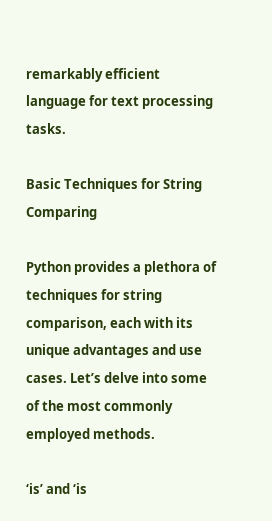remarkably efficient language for text processing tasks.

Basic Techniques for String Comparing

Python provides a plethora of techniques for string comparison, each with its unique advantages and use cases. Let’s delve into some of the most commonly employed methods.

‘is’ and ‘is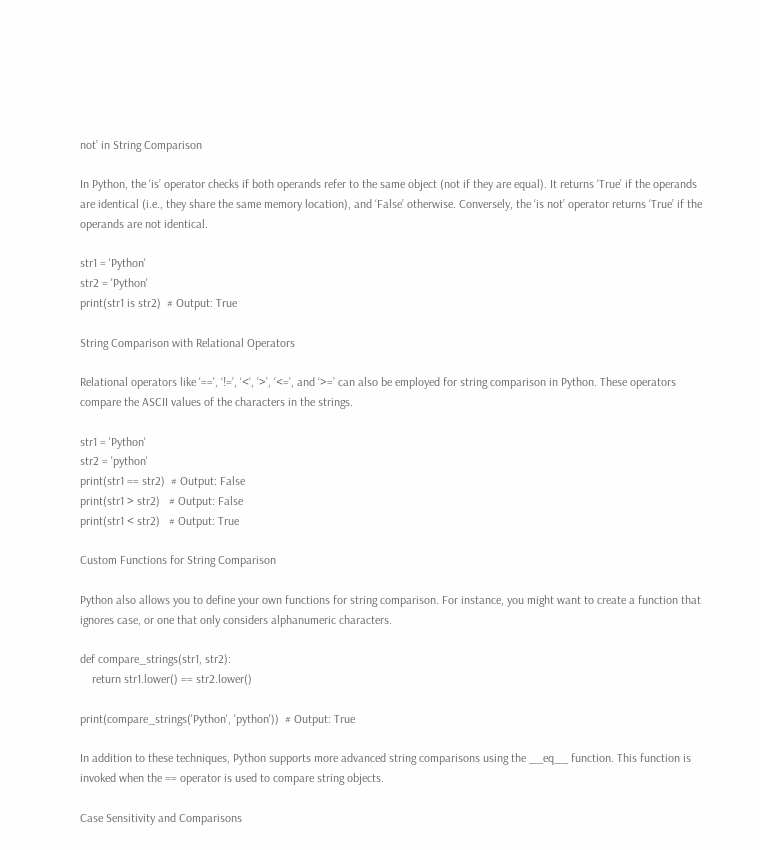not’ in String Comparison

In Python, the ‘is’ operator checks if both operands refer to the same object (not if they are equal). It returns ‘True’ if the operands are identical (i.e., they share the same memory location), and ‘False’ otherwise. Conversely, the ‘is not’ operator returns ‘True’ if the operands are not identical.

str1 = 'Python'
str2 = 'Python'
print(str1 is str2)  # Output: True

String Comparison with Relational Operators

Relational operators like '==', ‘!=’, ‘<‘, ‘>’, ‘<=’, and ‘>=’ can also be employed for string comparison in Python. These operators compare the ASCII values of the characters in the strings.

str1 = 'Python'
str2 = 'python'
print(str1 == str2)  # Output: False
print(str1 > str2)   # Output: False
print(str1 < str2)   # Output: True

Custom Functions for String Comparison

Python also allows you to define your own functions for string comparison. For instance, you might want to create a function that ignores case, or one that only considers alphanumeric characters.

def compare_strings(str1, str2):
    return str1.lower() == str2.lower()

print(compare_strings('Python', 'python'))  # Output: True

In addition to these techniques, Python supports more advanced string comparisons using the __eq__ function. This function is invoked when the == operator is used to compare string objects.

Case Sensitivity and Comparisons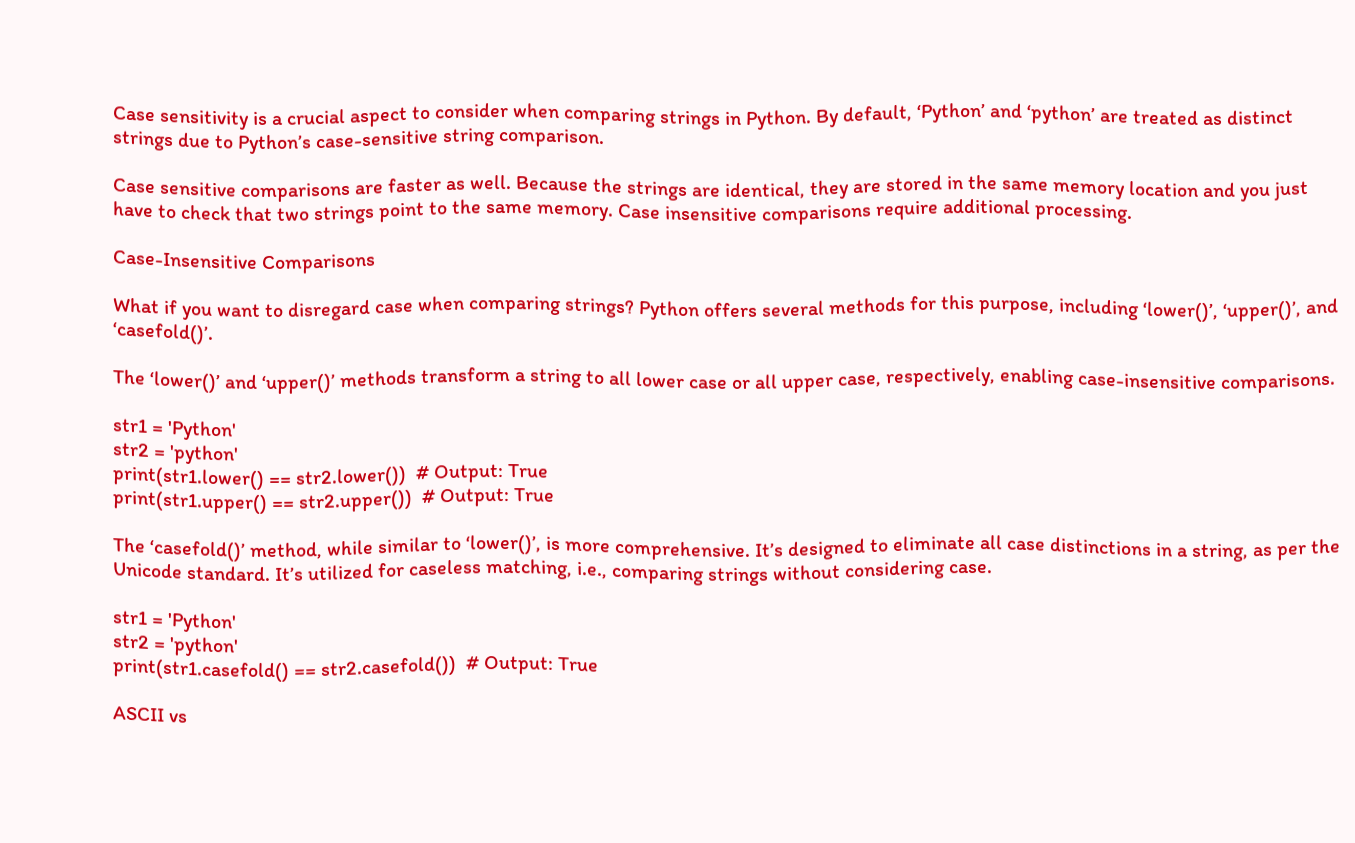Case sensitivity is a crucial aspect to consider when comparing strings in Python. By default, ‘Python’ and ‘python’ are treated as distinct strings due to Python’s case-sensitive string comparison.

Case sensitive comparisons are faster as well. Because the strings are identical, they are stored in the same memory location and you just have to check that two strings point to the same memory. Case insensitive comparisons require additional processing.

Case-Insensitive Comparisons

What if you want to disregard case when comparing strings? Python offers several methods for this purpose, including ‘lower()’, ‘upper()’, and ‘casefold()’.

The ‘lower()’ and ‘upper()’ methods transform a string to all lower case or all upper case, respectively, enabling case-insensitive comparisons.

str1 = 'Python'
str2 = 'python'
print(str1.lower() == str2.lower())  # Output: True
print(str1.upper() == str2.upper())  # Output: True

The ‘casefold()’ method, while similar to ‘lower()’, is more comprehensive. It’s designed to eliminate all case distinctions in a string, as per the Unicode standard. It’s utilized for caseless matching, i.e., comparing strings without considering case.

str1 = 'Python'
str2 = 'python'
print(str1.casefold() == str2.casefold())  # Output: True

ASCII vs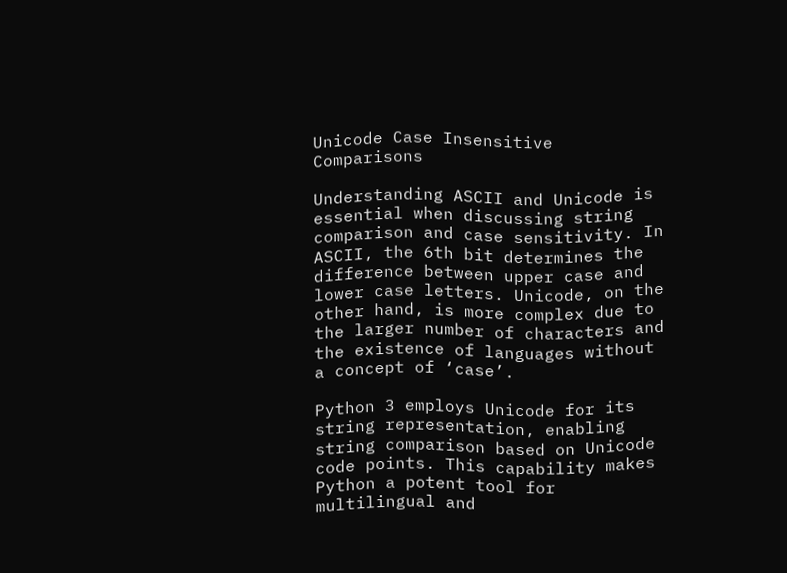Unicode Case Insensitive Comparisons

Understanding ASCII and Unicode is essential when discussing string comparison and case sensitivity. In ASCII, the 6th bit determines the difference between upper case and lower case letters. Unicode, on the other hand, is more complex due to the larger number of characters and the existence of languages without a concept of ‘case’.

Python 3 employs Unicode for its string representation, enabling string comparison based on Unicode code points. This capability makes Python a potent tool for multilingual and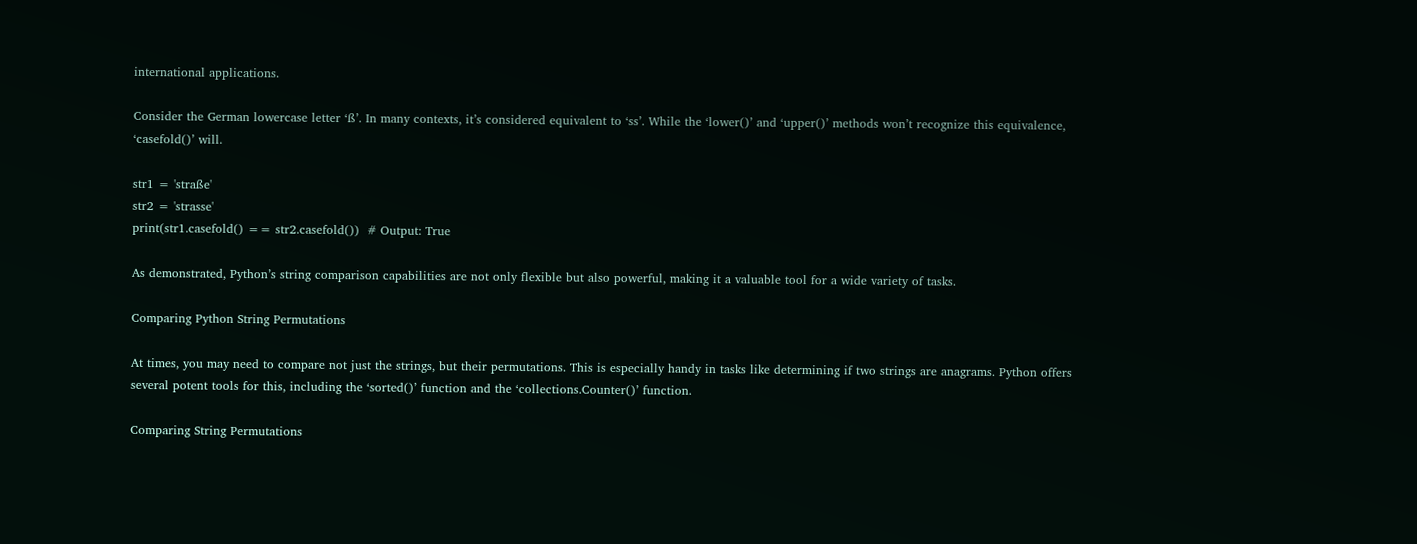international applications.

Consider the German lowercase letter ‘ß’. In many contexts, it’s considered equivalent to ‘ss’. While the ‘lower()’ and ‘upper()’ methods won’t recognize this equivalence, ‘casefold()’ will.

str1 = 'straße'
str2 = 'strasse'
print(str1.casefold() == str2.casefold())  # Output: True

As demonstrated, Python’s string comparison capabilities are not only flexible but also powerful, making it a valuable tool for a wide variety of tasks.

Comparing Python String Permutations

At times, you may need to compare not just the strings, but their permutations. This is especially handy in tasks like determining if two strings are anagrams. Python offers several potent tools for this, including the ‘sorted()’ function and the ‘collections.Counter()’ function.

Comparing String Permutations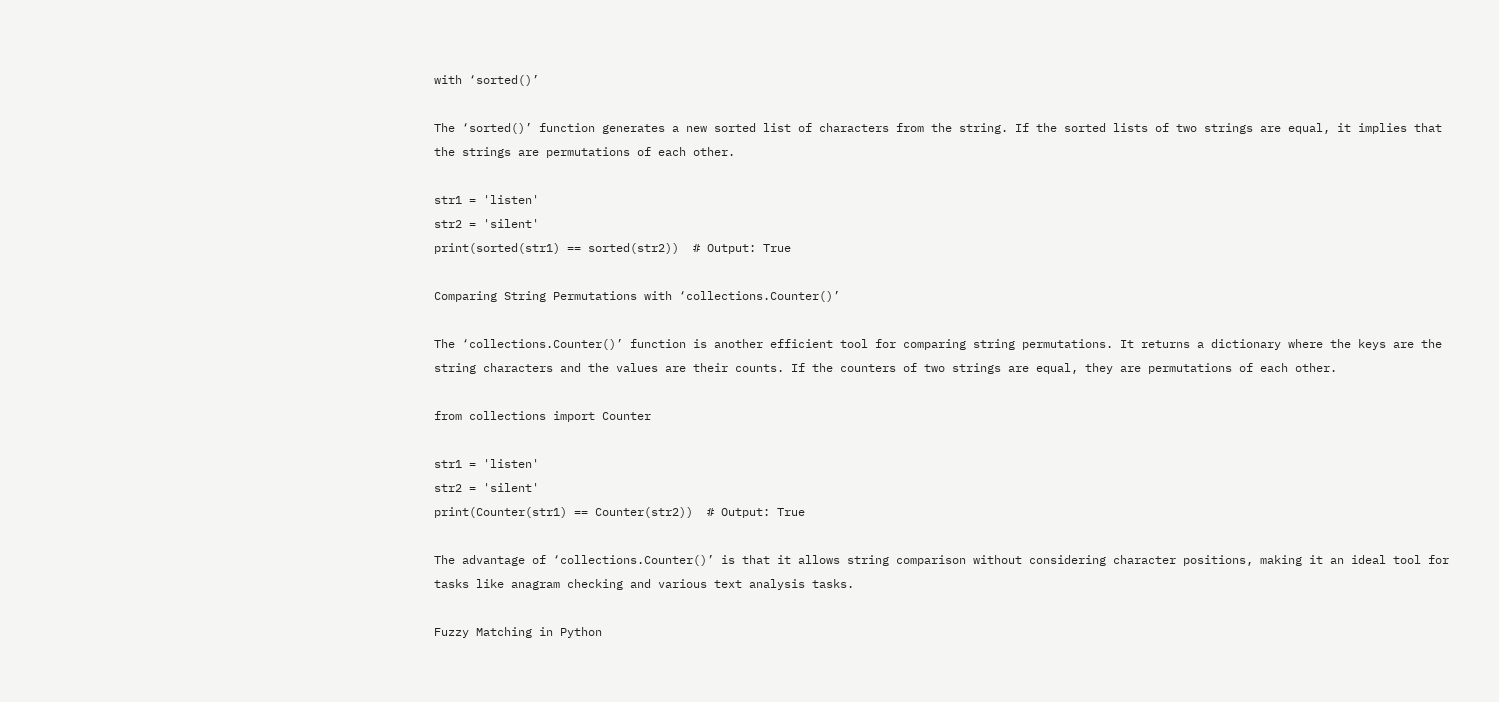with ‘sorted()’

The ‘sorted()’ function generates a new sorted list of characters from the string. If the sorted lists of two strings are equal, it implies that the strings are permutations of each other.

str1 = 'listen'
str2 = 'silent'
print(sorted(str1) == sorted(str2))  # Output: True

Comparing String Permutations with ‘collections.Counter()’

The ‘collections.Counter()’ function is another efficient tool for comparing string permutations. It returns a dictionary where the keys are the string characters and the values are their counts. If the counters of two strings are equal, they are permutations of each other.

from collections import Counter

str1 = 'listen'
str2 = 'silent'
print(Counter(str1) == Counter(str2))  # Output: True

The advantage of ‘collections.Counter()’ is that it allows string comparison without considering character positions, making it an ideal tool for tasks like anagram checking and various text analysis tasks.

Fuzzy Matching in Python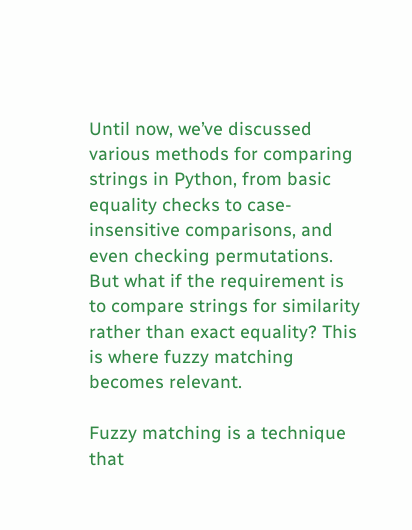Until now, we’ve discussed various methods for comparing strings in Python, from basic equality checks to case-insensitive comparisons, and even checking permutations. But what if the requirement is to compare strings for similarity rather than exact equality? This is where fuzzy matching becomes relevant.

Fuzzy matching is a technique that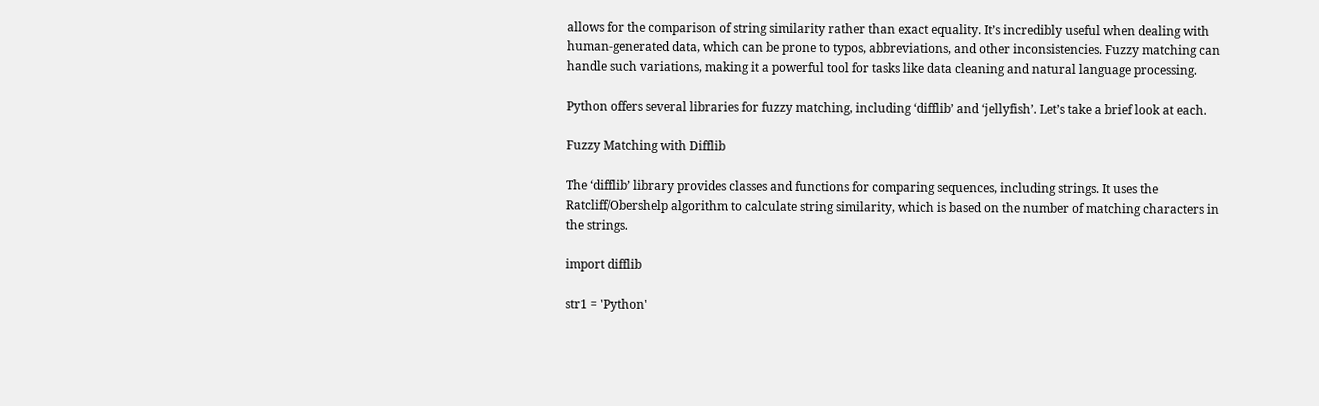allows for the comparison of string similarity rather than exact equality. It’s incredibly useful when dealing with human-generated data, which can be prone to typos, abbreviations, and other inconsistencies. Fuzzy matching can handle such variations, making it a powerful tool for tasks like data cleaning and natural language processing.

Python offers several libraries for fuzzy matching, including ‘difflib’ and ‘jellyfish’. Let’s take a brief look at each.

Fuzzy Matching with Difflib

The ‘difflib’ library provides classes and functions for comparing sequences, including strings. It uses the Ratcliff/Obershelp algorithm to calculate string similarity, which is based on the number of matching characters in the strings.

import difflib

str1 = 'Python'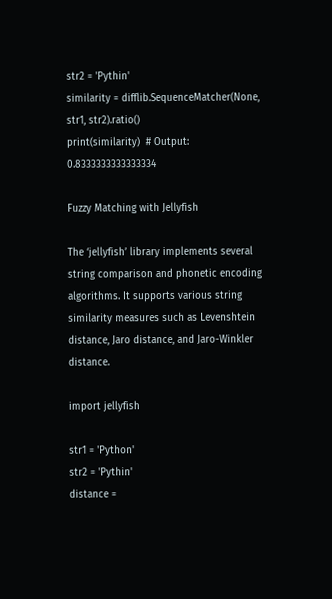str2 = 'Pythin'
similarity = difflib.SequenceMatcher(None, str1, str2).ratio()
print(similarity)  # Output: 0.8333333333333334

Fuzzy Matching with Jellyfish

The ‘jellyfish’ library implements several string comparison and phonetic encoding algorithms. It supports various string similarity measures such as Levenshtein distance, Jaro distance, and Jaro-Winkler distance.

import jellyfish

str1 = 'Python'
str2 = 'Pythin'
distance =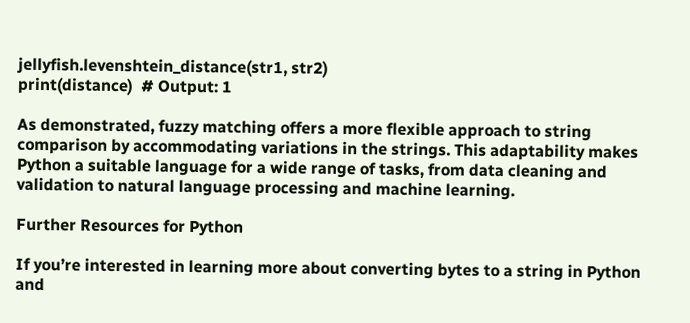jellyfish.levenshtein_distance(str1, str2)
print(distance)  # Output: 1

As demonstrated, fuzzy matching offers a more flexible approach to string comparison by accommodating variations in the strings. This adaptability makes Python a suitable language for a wide range of tasks, from data cleaning and validation to natural language processing and machine learning.

Further Resources for Python

If you’re interested in learning more about converting bytes to a string in Python and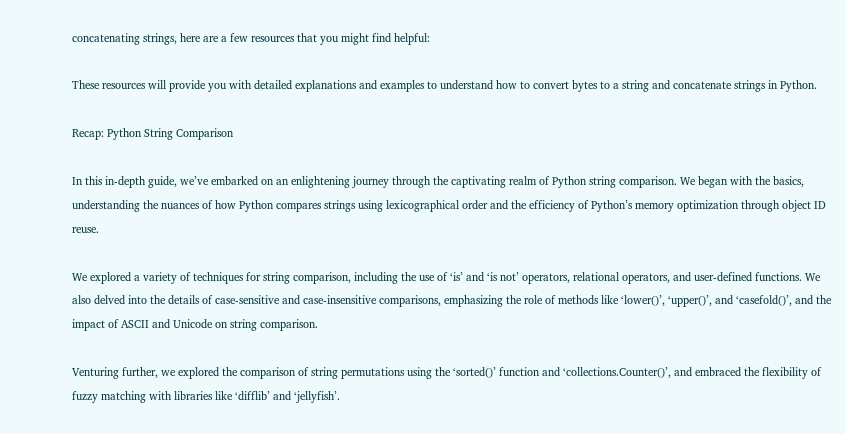concatenating strings, here are a few resources that you might find helpful:

These resources will provide you with detailed explanations and examples to understand how to convert bytes to a string and concatenate strings in Python.

Recap: Python String Comparison

In this in-depth guide, we’ve embarked on an enlightening journey through the captivating realm of Python string comparison. We began with the basics, understanding the nuances of how Python compares strings using lexicographical order and the efficiency of Python’s memory optimization through object ID reuse.

We explored a variety of techniques for string comparison, including the use of ‘is’ and ‘is not’ operators, relational operators, and user-defined functions. We also delved into the details of case-sensitive and case-insensitive comparisons, emphasizing the role of methods like ‘lower()’, ‘upper()’, and ‘casefold()’, and the impact of ASCII and Unicode on string comparison.

Venturing further, we explored the comparison of string permutations using the ‘sorted()’ function and ‘collections.Counter()’, and embraced the flexibility of fuzzy matching with libraries like ‘difflib’ and ‘jellyfish’.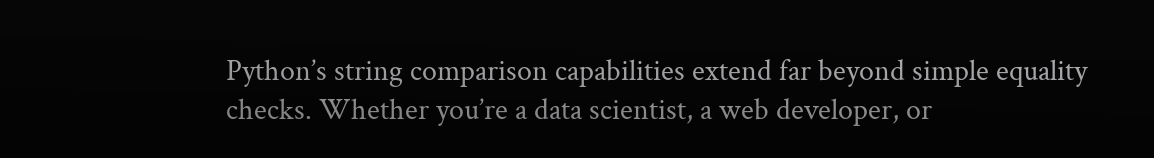Python’s string comparison capabilities extend far beyond simple equality checks. Whether you’re a data scientist, a web developer, or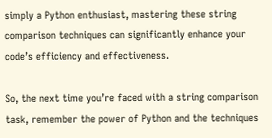simply a Python enthusiast, mastering these string comparison techniques can significantly enhance your code’s efficiency and effectiveness.

So, the next time you’re faced with a string comparison task, remember the power of Python and the techniques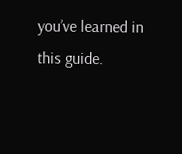you’ve learned in this guide.